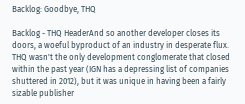Backlog: Goodbye, THQ

Backlog - THQ HeaderAnd so another developer closes its doors, a woeful byproduct of an industry in desperate flux. THQ wasn't the only development conglomerate that closed within the past year (IGN has a depressing list of companies shuttered in 2012), but it was unique in having been a fairly sizable publisher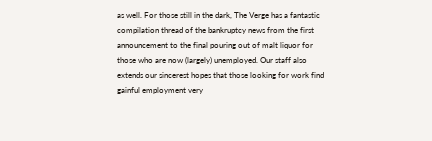as well. For those still in the dark, The Verge has a fantastic compilation thread of the bankruptcy news from the first announcement to the final pouring out of malt liquor for those who are now (largely) unemployed. Our staff also extends our sincerest hopes that those looking for work find gainful employment very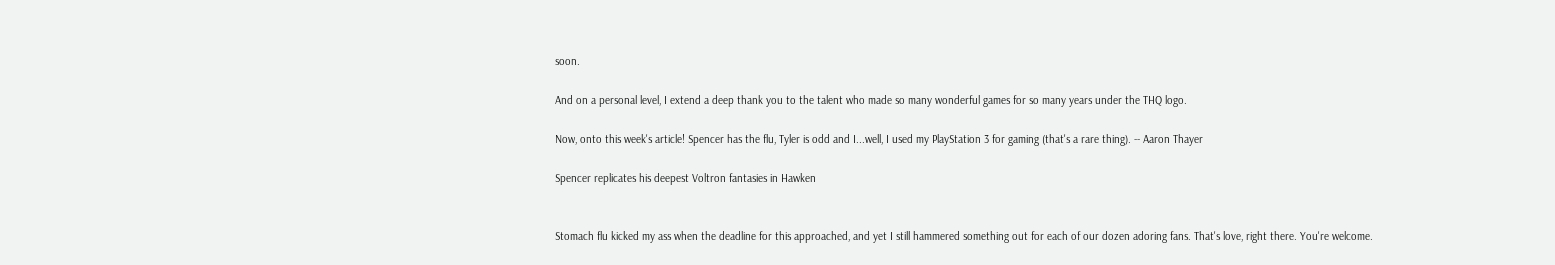soon.

And on a personal level, I extend a deep thank you to the talent who made so many wonderful games for so many years under the THQ logo.

Now, onto this week's article! Spencer has the flu, Tyler is odd and I...well, I used my PlayStation 3 for gaming (that's a rare thing). -- Aaron Thayer

Spencer replicates his deepest Voltron fantasies in Hawken


Stomach flu kicked my ass when the deadline for this approached, and yet I still hammered something out for each of our dozen adoring fans. That's love, right there. You're welcome.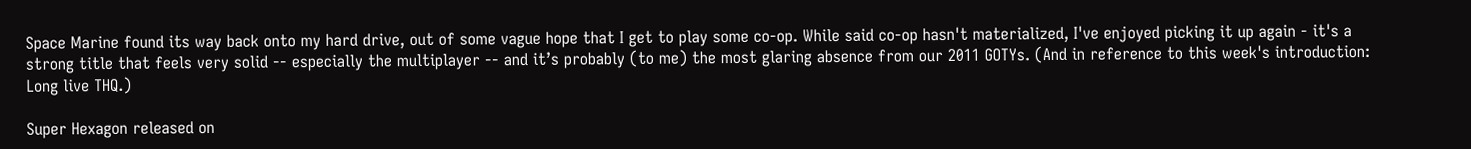Space Marine found its way back onto my hard drive, out of some vague hope that I get to play some co-op. While said co-op hasn't materialized, I've enjoyed picking it up again - it's a strong title that feels very solid -- especially the multiplayer -- and it’s probably (to me) the most glaring absence from our 2011 GOTYs. (And in reference to this week's introduction: Long live THQ.)

Super Hexagon released on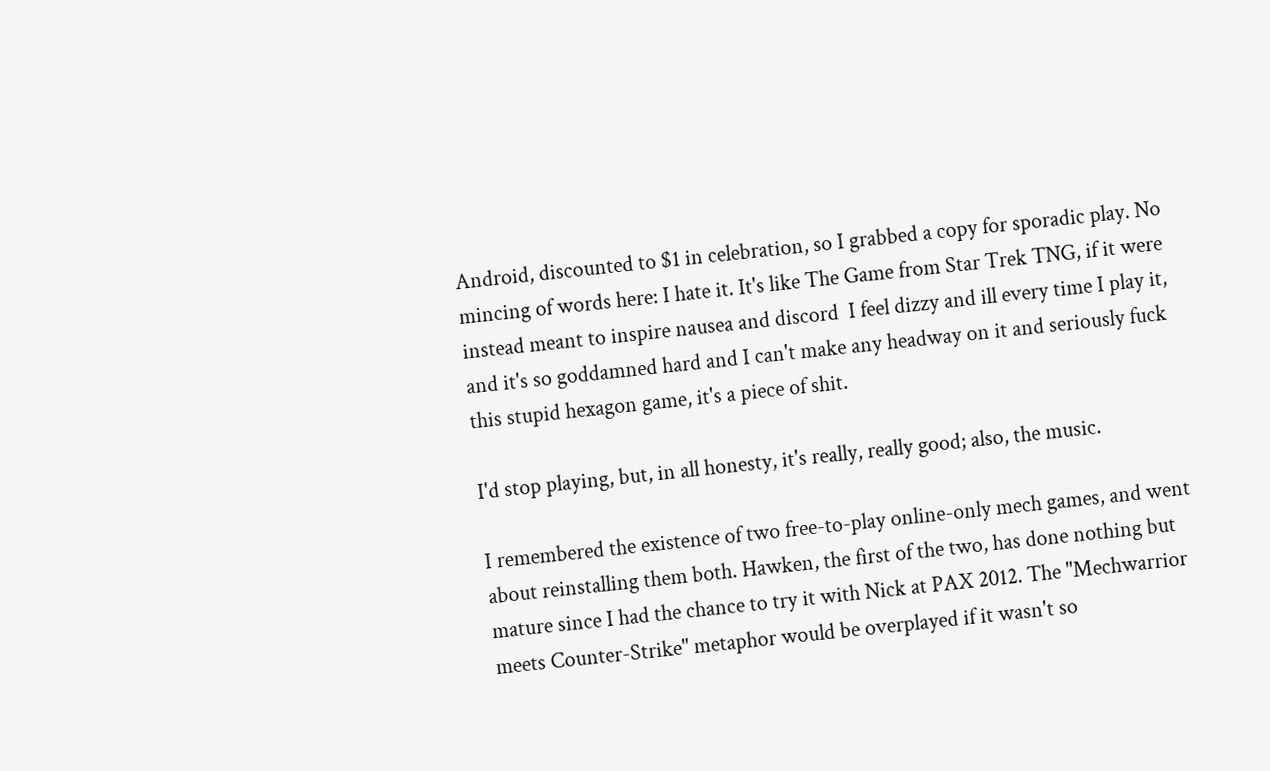Android, discounted to $1 in celebration, so I grabbed a copy for sporadic play. No mincing of words here: I hate it. It's like The Game from Star Trek TNG, if it were instead meant to inspire nausea and discord  I feel dizzy and ill every time I play it, and it's so goddamned hard and I can't make any headway on it and seriously fuck this stupid hexagon game, it's a piece of shit.

I'd stop playing, but, in all honesty, it's really, really good; also, the music.

I remembered the existence of two free-to-play online-only mech games, and went about reinstalling them both. Hawken, the first of the two, has done nothing but mature since I had the chance to try it with Nick at PAX 2012. The "Mechwarrior meets Counter-Strike" metaphor would be overplayed if it wasn't so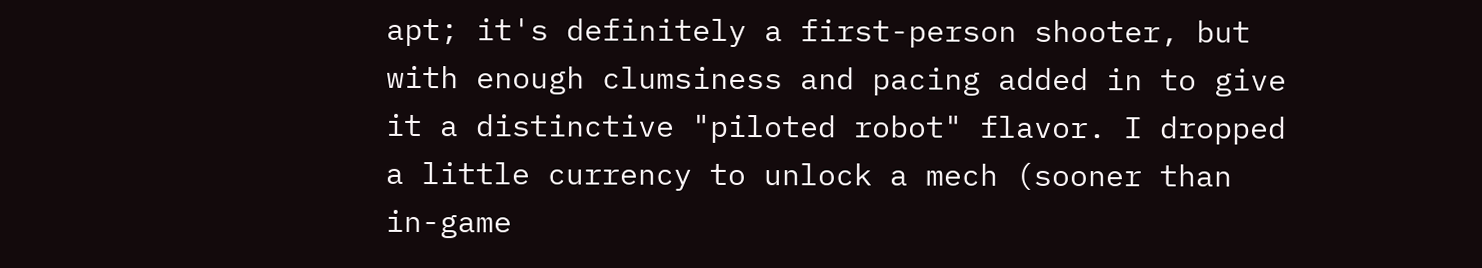apt; it's definitely a first-person shooter, but with enough clumsiness and pacing added in to give it a distinctive "piloted robot" flavor. I dropped a little currency to unlock a mech (sooner than in-game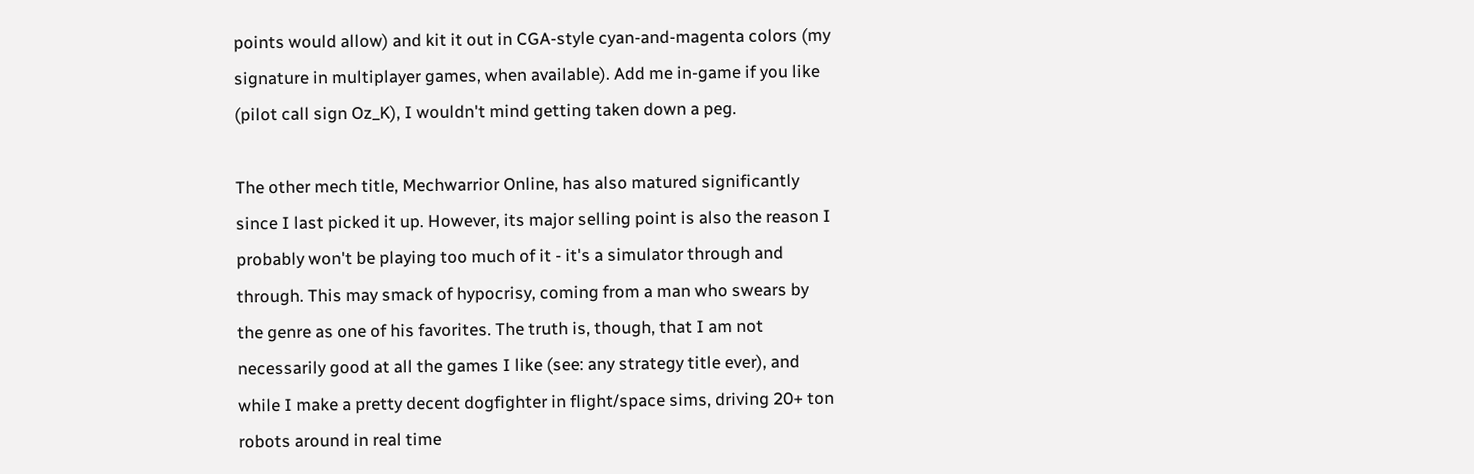points would allow) and kit it out in CGA-style cyan-and-magenta colors (my signature in multiplayer games, when available). Add me in-game if you like (pilot call sign Oz_K), I wouldn't mind getting taken down a peg.

The other mech title, Mechwarrior Online, has also matured significantly since I last picked it up. However, its major selling point is also the reason I probably won't be playing too much of it - it's a simulator through and through. This may smack of hypocrisy, coming from a man who swears by the genre as one of his favorites. The truth is, though, that I am not necessarily good at all the games I like (see: any strategy title ever), and while I make a pretty decent dogfighter in flight/space sims, driving 20+ ton robots around in real time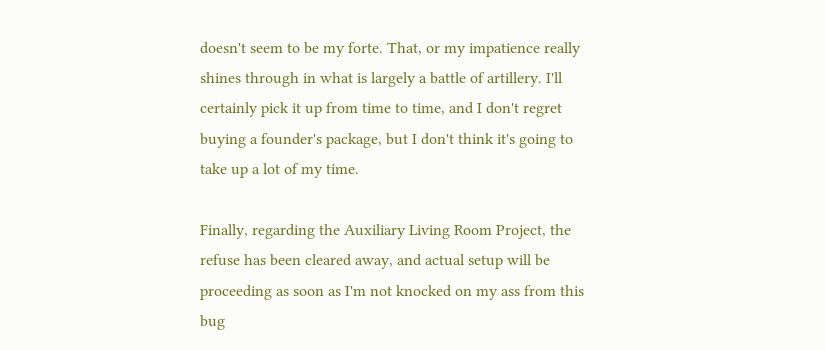doesn't seem to be my forte. That, or my impatience really shines through in what is largely a battle of artillery. I'll certainly pick it up from time to time, and I don't regret buying a founder's package, but I don't think it's going to take up a lot of my time.

Finally, regarding the Auxiliary Living Room Project, the refuse has been cleared away, and actual setup will be proceeding as soon as I'm not knocked on my ass from this bug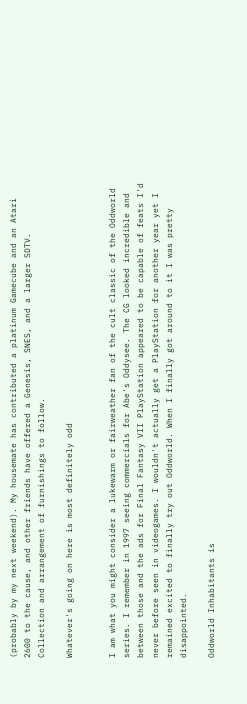(probably by my next weekend). My housemate has contributed a platinum Gamecube and an Atari 2600 to the cause, and other friends have offered a Genesis, SNES, and a larger SDTV. Collection and arrangement of furnishings to follow.

Whatever's going on here is most definitely odd


I am what you might consider a lukewarm or fairweather fan of the cult classic of the Oddworld series. I remember in 1997 seeing commercials for Abe's Oddysee. The CG looked incredible and between those and the ads for Final Fantasy VII PlayStation appeared to be capable of feats I'd never before seen in videogames. I wouldn't actually get a PlayStation for another year yet I remained excited to finally try out Oddworld. When I finally got around to it I was pretty disappointed.

Oddworld Inhabitants is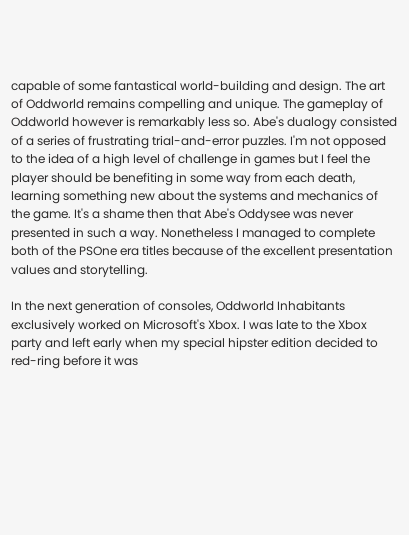capable of some fantastical world-building and design. The art of Oddworld remains compelling and unique. The gameplay of Oddworld however is remarkably less so. Abe's dualogy consisted of a series of frustrating trial-and-error puzzles. I'm not opposed to the idea of a high level of challenge in games but I feel the player should be benefiting in some way from each death, learning something new about the systems and mechanics of the game. It's a shame then that Abe's Oddysee was never presented in such a way. Nonetheless I managed to complete both of the PSOne era titles because of the excellent presentation values and storytelling.

In the next generation of consoles, Oddworld Inhabitants exclusively worked on Microsoft's Xbox. I was late to the Xbox party and left early when my special hipster edition decided to red-ring before it was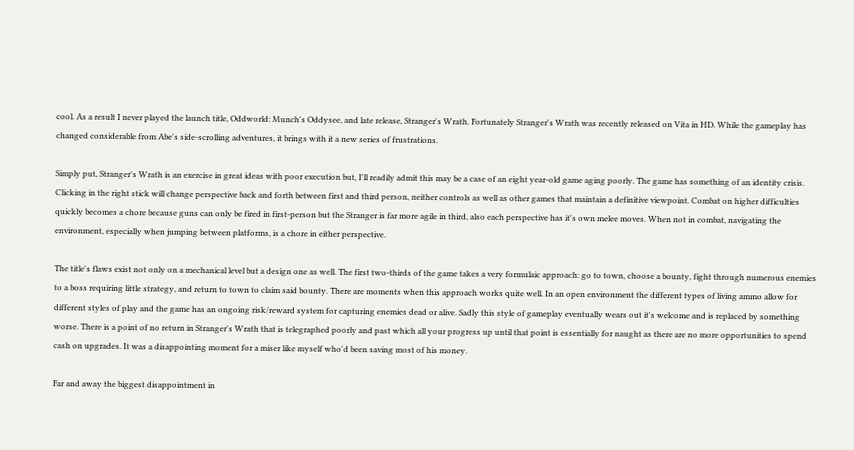cool. As a result I never played the launch title, Oddworld: Munch's Oddysee, and late release, Stranger's Wrath. Fortunately Stranger's Wrath was recently released on Vita in HD. While the gameplay has changed considerable from Abe's side-scrolling adventures, it brings with it a new series of frustrations.

Simply put, Stranger's Wrath is an exercise in great ideas with poor execution but, I'll readily admit this may be a case of an eight year-old game aging poorly. The game has something of an identity crisis. Clicking in the right stick will change perspective back and forth between first and third person, neither controls as well as other games that maintain a definitive viewpoint. Combat on higher difficulties quickly becomes a chore because guns can only be fired in first-person but the Stranger is far more agile in third, also each perspective has it's own melee moves. When not in combat, navigating the environment, especially when jumping between platforms, is a chore in either perspective.

The title's flaws exist not only on a mechanical level but a design one as well. The first two-thirds of the game takes a very formulaic approach: go to town, choose a bounty, fight through numerous enemies to a boss requiring little strategy, and return to town to claim said bounty. There are moments when this approach works quite well. In an open environment the different types of living ammo allow for different styles of play and the game has an ongoing risk/reward system for capturing enemies dead or alive. Sadly this style of gameplay eventually wears out it's welcome and is replaced by something worse. There is a point of no return in Stranger's Wrath that is telegraphed poorly and past which all your progress up until that point is essentially for naught as there are no more opportunities to spend cash on upgrades. It was a disappointing moment for a miser like myself who'd been saving most of his money.

Far and away the biggest disappointment in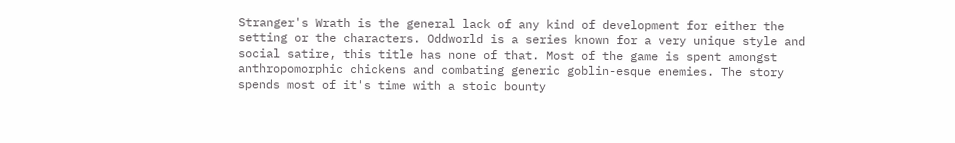Stranger's Wrath is the general lack of any kind of development for either the setting or the characters. Oddworld is a series known for a very unique style and social satire, this title has none of that. Most of the game is spent amongst anthropomorphic chickens and combating generic goblin-esque enemies. The story spends most of it's time with a stoic bounty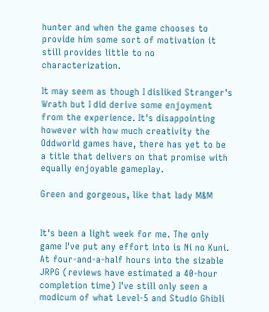hunter and when the game chooses to provide him some sort of motivation it still provides little to no characterization.

It may seem as though I disliked Stranger's Wrath but I did derive some enjoyment from the experience. It's disappointing however with how much creativity the Oddworld games have, there has yet to be a title that delivers on that promise with equally enjoyable gameplay.

Green and gorgeous, like that lady M&M


It's been a light week for me. The only game I've put any effort into is Ni no Kuni. At four-and-a-half hours into the sizable JRPG (reviews have estimated a 40-hour completion time) I've still only seen a modicum of what Level-5 and Studio Ghibli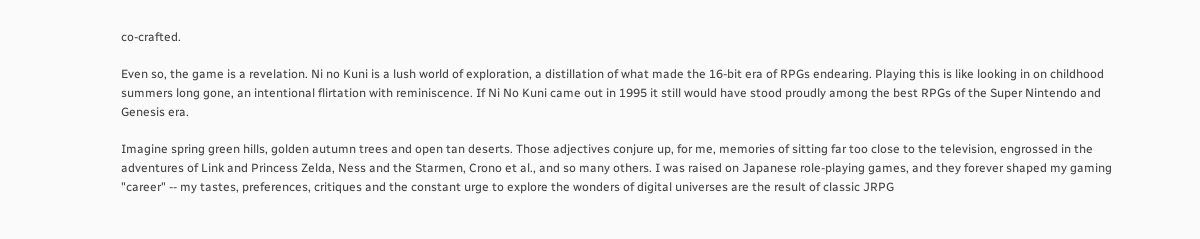co-crafted.

Even so, the game is a revelation. Ni no Kuni is a lush world of exploration, a distillation of what made the 16-bit era of RPGs endearing. Playing this is like looking in on childhood summers long gone, an intentional flirtation with reminiscence. If Ni No Kuni came out in 1995 it still would have stood proudly among the best RPGs of the Super Nintendo and Genesis era.

Imagine spring green hills, golden autumn trees and open tan deserts. Those adjectives conjure up, for me, memories of sitting far too close to the television, engrossed in the adventures of Link and Princess Zelda, Ness and the Starmen, Crono et al., and so many others. I was raised on Japanese role-playing games, and they forever shaped my gaming "career" -- my tastes, preferences, critiques and the constant urge to explore the wonders of digital universes are the result of classic JRPG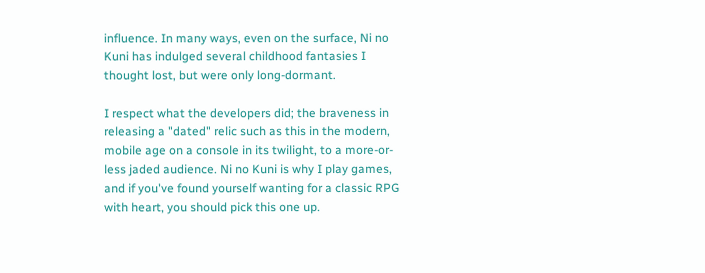influence. In many ways, even on the surface, Ni no Kuni has indulged several childhood fantasies I thought lost, but were only long-dormant.

I respect what the developers did; the braveness in releasing a "dated" relic such as this in the modern, mobile age on a console in its twilight, to a more-or-less jaded audience. Ni no Kuni is why I play games, and if you've found yourself wanting for a classic RPG with heart, you should pick this one up.